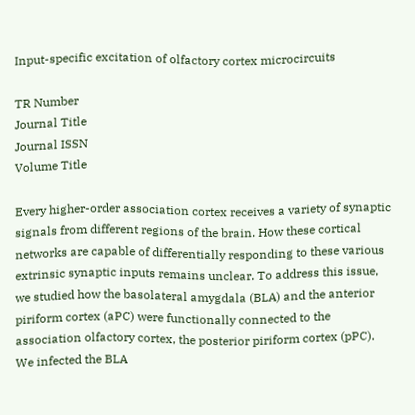Input-specific excitation of olfactory cortex microcircuits

TR Number
Journal Title
Journal ISSN
Volume Title

Every higher-order association cortex receives a variety of synaptic signals from different regions of the brain. How these cortical networks are capable of differentially responding to these various extrinsic synaptic inputs remains unclear. To address this issue, we studied how the basolateral amygdala (BLA) and the anterior piriform cortex (aPC) were functionally connected to the association olfactory cortex, the posterior piriform cortex (pPC). We infected the BLA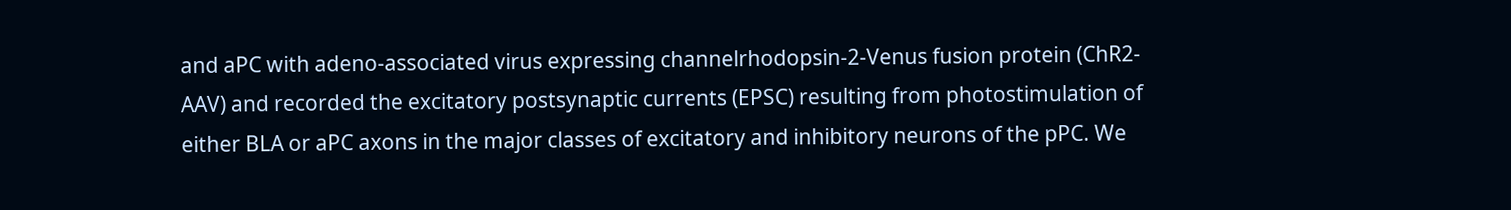and aPC with adeno-associated virus expressing channelrhodopsin-2-Venus fusion protein (ChR2-AAV) and recorded the excitatory postsynaptic currents (EPSC) resulting from photostimulation of either BLA or aPC axons in the major classes of excitatory and inhibitory neurons of the pPC. We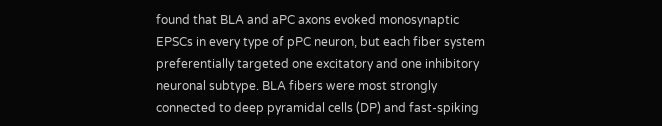found that BLA and aPC axons evoked monosynaptic EPSCs in every type of pPC neuron, but each fiber system preferentially targeted one excitatory and one inhibitory neuronal subtype. BLA fibers were most strongly connected to deep pyramidal cells (DP) and fast-spiking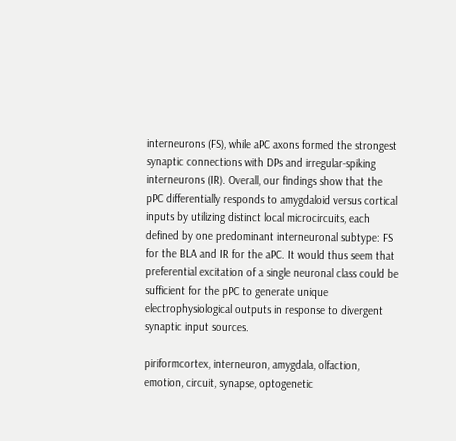interneurons (FS), while aPC axons formed the strongest synaptic connections with DPs and irregular-spiking interneurons (IR). Overall, our findings show that the pPC differentially responds to amygdaloid versus cortical inputs by utilizing distinct local microcircuits, each defined by one predominant interneuronal subtype: FS for the BLA and IR for the aPC. It would thus seem that preferential excitation of a single neuronal class could be sufficient for the pPC to generate unique electrophysiological outputs in response to divergent synaptic input sources.

piriformcortex, interneuron, amygdala, olfaction, emotion, circuit, synapse, optogenetic